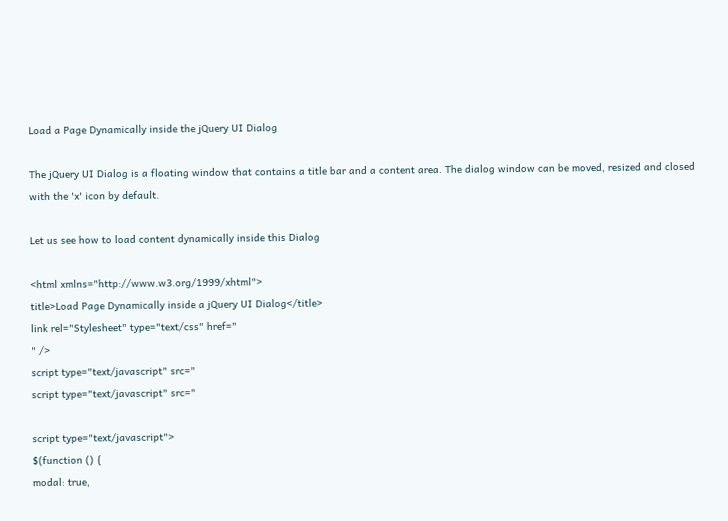Load a Page Dynamically inside the jQuery UI Dialog

The jQuery UI Dialog is a floating window that contains a title bar and a content area. The dialog window can be moved, resized and closed with the 'x' icon by default.

Let us see how to load content dynamically inside this Dialog

<html xmlns="http://www.w3.org/1999/xhtml">
title>Load Page Dynamically inside a jQuery UI Dialog</title>
link rel="Stylesheet" type="text/css" href="
" />
script type="text/javascript" src="
script type="text/javascript" src="

script type="text/javascript">
$(function () {
modal: true,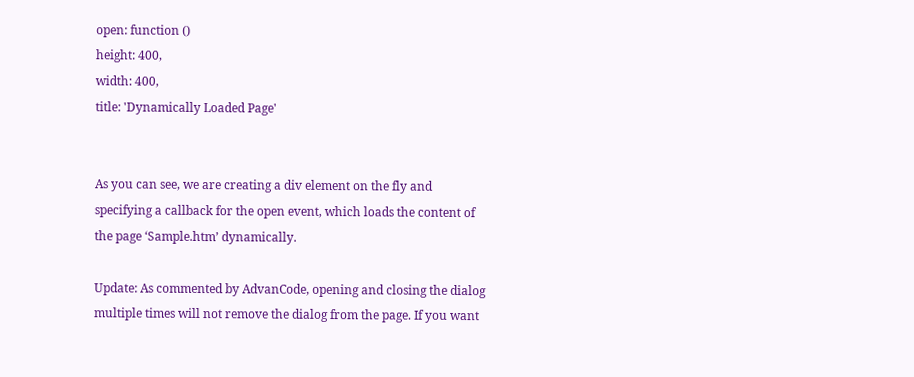open: function ()
height: 400,
width: 400,
title: 'Dynamically Loaded Page'


As you can see, we are creating a div element on the fly and specifying a callback for the open event, which loads the content of the page ‘Sample.htm’ dynamically.

Update: As commented by AdvanCode, opening and closing the dialog multiple times will not remove the dialog from the page. If you want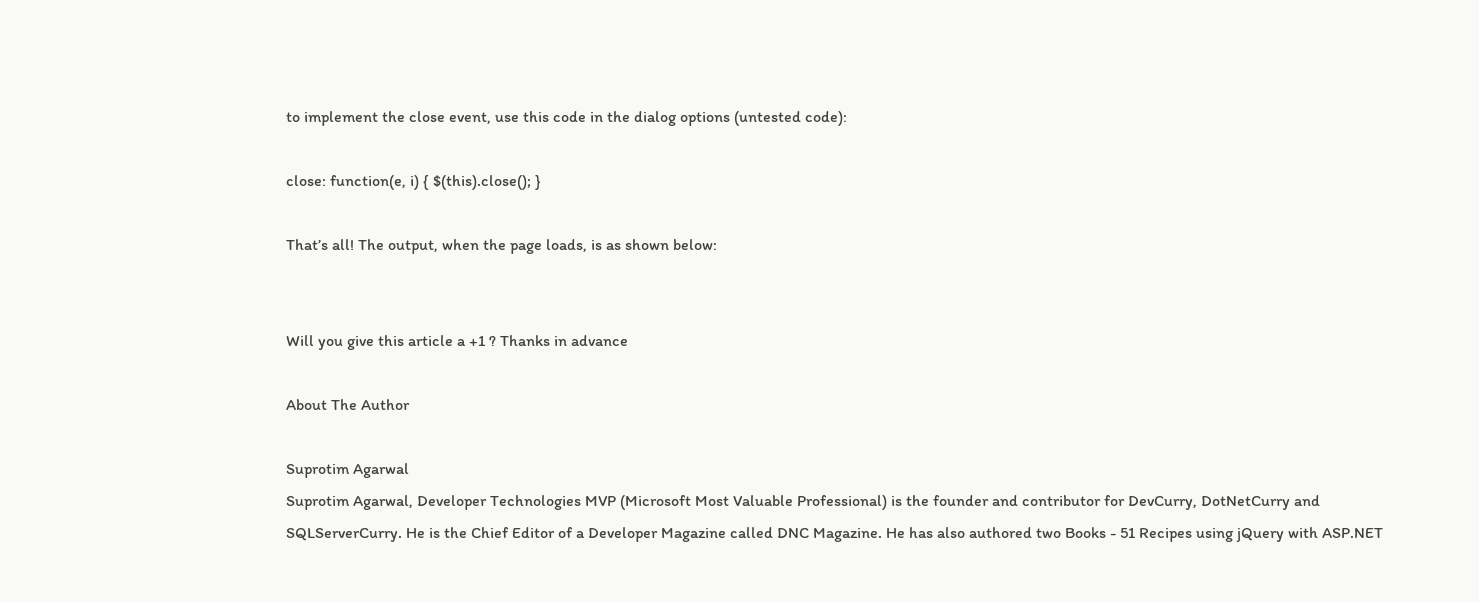to implement the close event, use this code in the dialog options (untested code):

close: function(e, i) { $(this).close(); }

That’s all! The output, when the page loads, is as shown below:


Will you give this article a +1 ? Thanks in advance

About The Author

Suprotim Agarwal
Suprotim Agarwal, Developer Technologies MVP (Microsoft Most Valuable Professional) is the founder and contributor for DevCurry, DotNetCurry and SQLServerCurry. He is the Chief Editor of a Developer Magazine called DNC Magazine. He has also authored two Books - 51 Recipes using jQuery with ASP.NET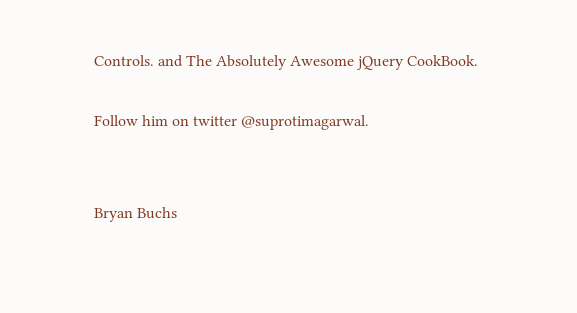Controls. and The Absolutely Awesome jQuery CookBook.

Follow him on twitter @suprotimagarwal.


Bryan Buchs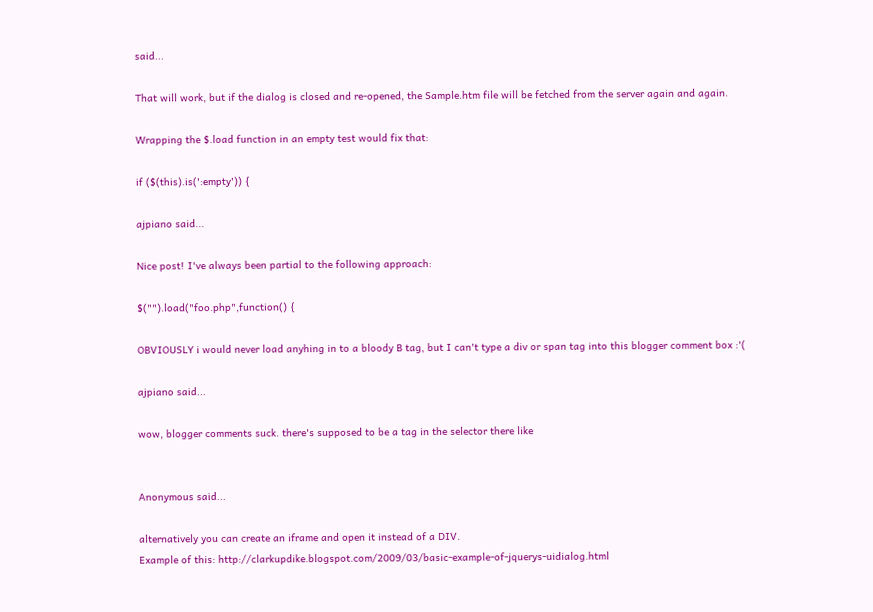said...

That will work, but if the dialog is closed and re-opened, the Sample.htm file will be fetched from the server again and again.

Wrapping the $.load function in an empty test would fix that:

if ($(this).is(':empty')) {

ajpiano said...

Nice post! I've always been partial to the following approach:

$("").load("foo.php",function() {

OBVIOUSLY i would never load anyhing in to a bloody B tag, but I can't type a div or span tag into this blogger comment box :'(

ajpiano said...

wow, blogger comments suck. there's supposed to be a tag in the selector there like


Anonymous said...

alternatively you can create an iframe and open it instead of a DIV.
Example of this: http://clarkupdike.blogspot.com/2009/03/basic-example-of-jquerys-uidialog.html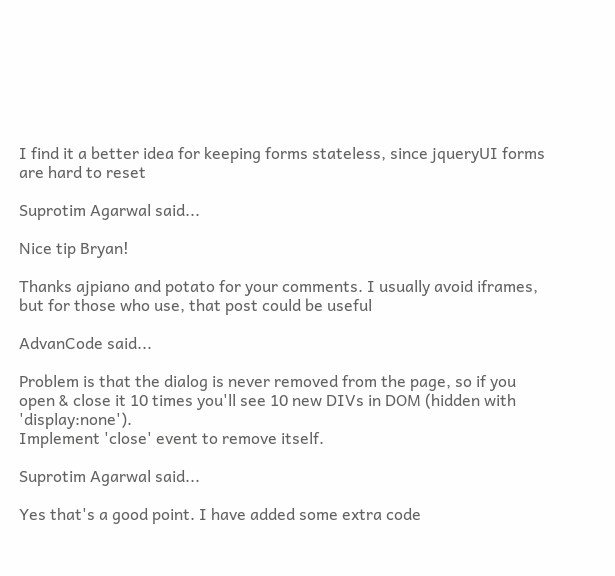I find it a better idea for keeping forms stateless, since jqueryUI forms are hard to reset

Suprotim Agarwal said...

Nice tip Bryan!

Thanks ajpiano and potato for your comments. I usually avoid iframes, but for those who use, that post could be useful

AdvanCode said...

Problem is that the dialog is never removed from the page, so if you open & close it 10 times you'll see 10 new DIVs in DOM (hidden with 'display:none').
Implement 'close' event to remove itself.

Suprotim Agarwal said...

Yes that's a good point. I have added some extra code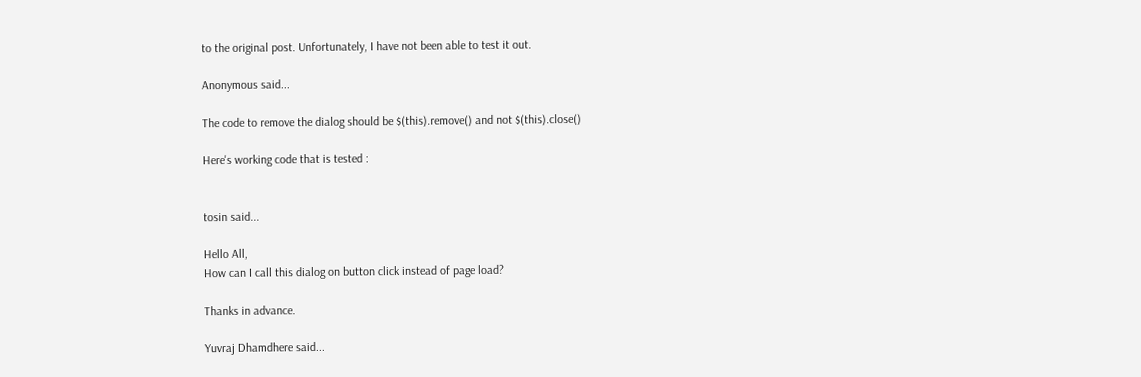to the original post. Unfortunately, I have not been able to test it out.

Anonymous said...

The code to remove the dialog should be $(this).remove() and not $(this).close()

Here's working code that is tested :


tosin said...

Hello All,
How can I call this dialog on button click instead of page load?

Thanks in advance.

Yuvraj Dhamdhere said...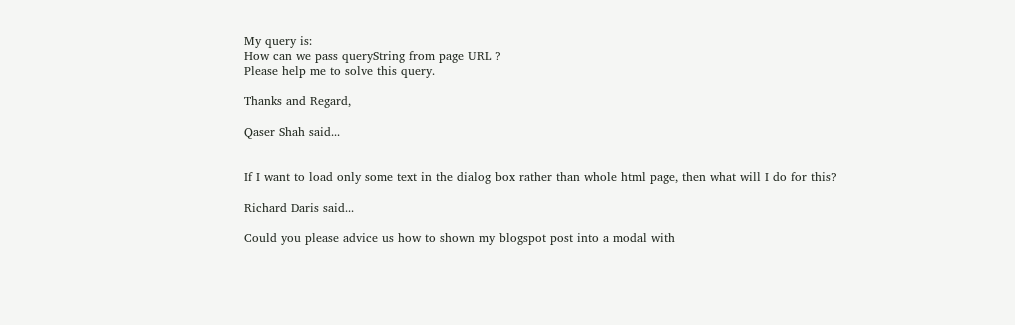My query is:
How can we pass queryString from page URL ?
Please help me to solve this query.

Thanks and Regard,

Qaser Shah said...


If I want to load only some text in the dialog box rather than whole html page, then what will I do for this?

Richard Daris said...

Could you please advice us how to shown my blogspot post into a modal with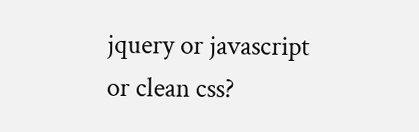jquery or javascript or clean css?